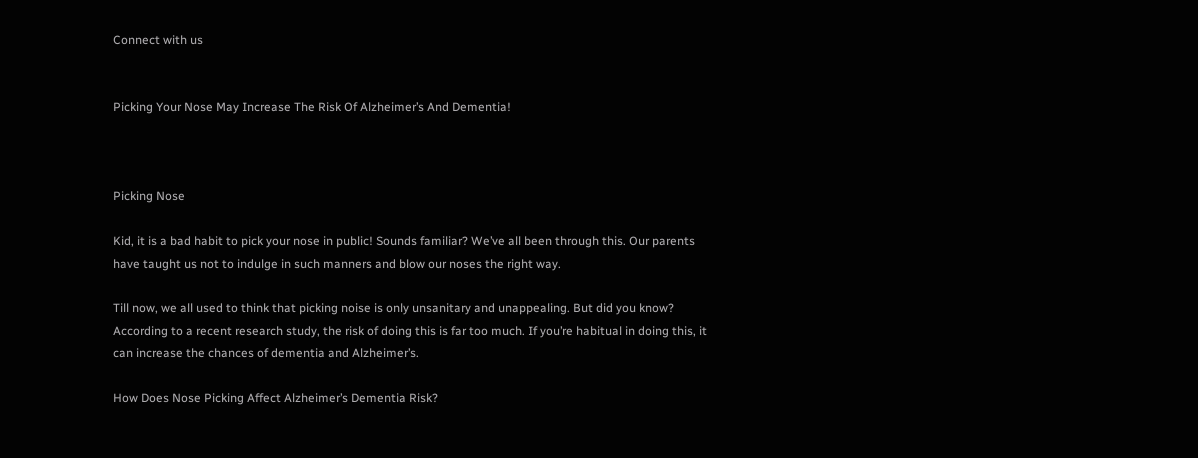Connect with us


Picking Your Nose May Increase The Risk Of Alzheimer’s And Dementia!



Picking Nose

Kid, it is a bad habit to pick your nose in public! Sounds familiar? We’ve all been through this. Our parents have taught us not to indulge in such manners and blow our noses the right way.

Till now, we all used to think that picking noise is only unsanitary and unappealing. But did you know? According to a recent research study, the risk of doing this is far too much. If you’re habitual in doing this, it can increase the chances of dementia and Alzheimer’s.

How Does Nose Picking Affect Alzheimer’s Dementia Risk?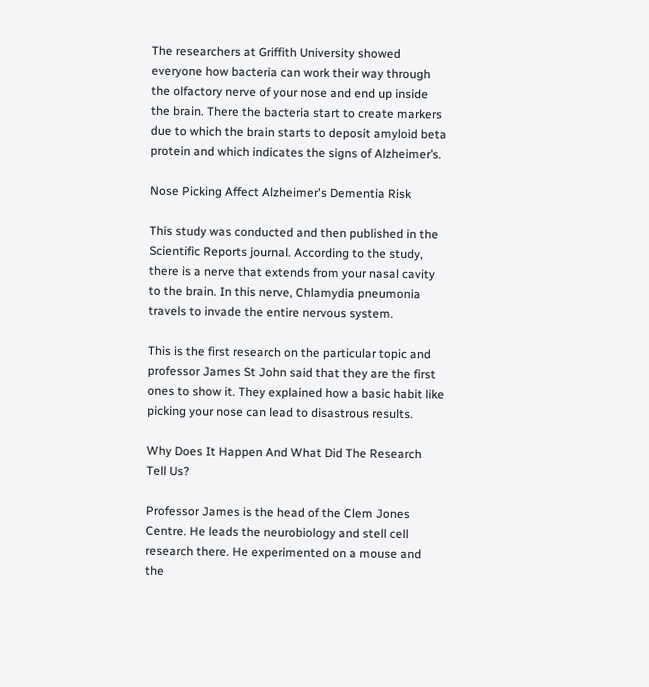The researchers at Griffith University showed everyone how bacteria can work their way through the olfactory nerve of your nose and end up inside the brain. There the bacteria start to create markers due to which the brain starts to deposit amyloid beta protein and which indicates the signs of Alzheimer’s.

Nose Picking Affect Alzheimer's Dementia Risk

This study was conducted and then published in the Scientific Reports journal. According to the study, there is a nerve that extends from your nasal cavity to the brain. In this nerve, Chlamydia pneumonia travels to invade the entire nervous system.

This is the first research on the particular topic and professor James St John said that they are the first ones to show it. They explained how a basic habit like picking your nose can lead to disastrous results.

Why Does It Happen And What Did The Research Tell Us?

Professor James is the head of the Clem Jones Centre. He leads the neurobiology and stell cell research there. He experimented on a mouse and the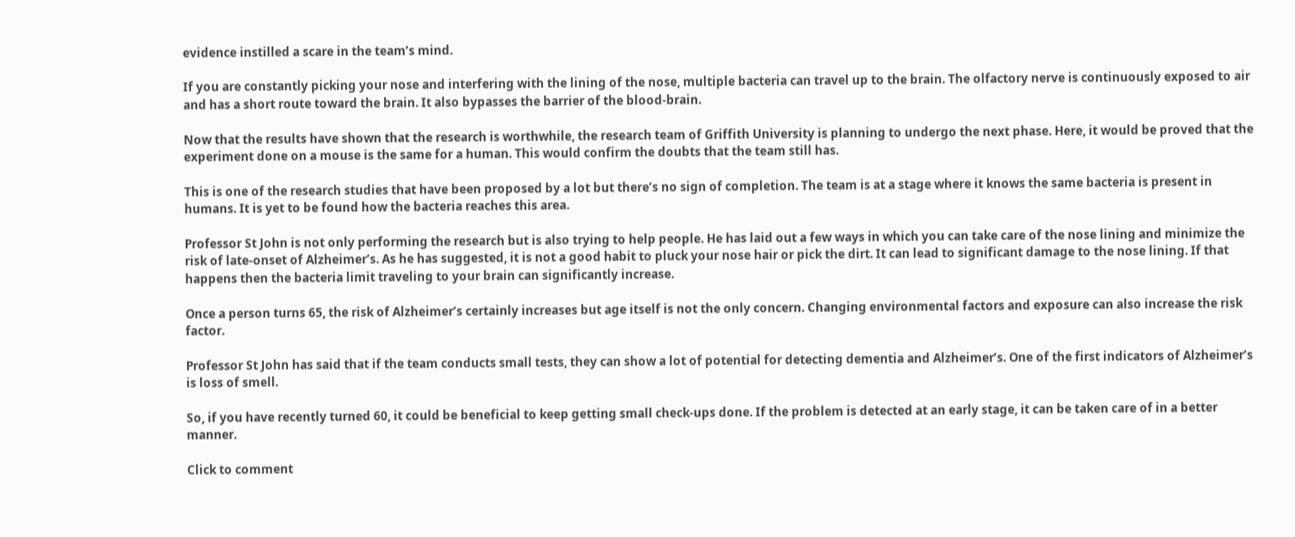evidence instilled a scare in the team’s mind.

If you are constantly picking your nose and interfering with the lining of the nose, multiple bacteria can travel up to the brain. The olfactory nerve is continuously exposed to air and has a short route toward the brain. It also bypasses the barrier of the blood-brain.

Now that the results have shown that the research is worthwhile, the research team of Griffith University is planning to undergo the next phase. Here, it would be proved that the experiment done on a mouse is the same for a human. This would confirm the doubts that the team still has.

This is one of the research studies that have been proposed by a lot but there’s no sign of completion. The team is at a stage where it knows the same bacteria is present in humans. It is yet to be found how the bacteria reaches this area.

Professor St John is not only performing the research but is also trying to help people. He has laid out a few ways in which you can take care of the nose lining and minimize the risk of late-onset of Alzheimer’s. As he has suggested, it is not a good habit to pluck your nose hair or pick the dirt. It can lead to significant damage to the nose lining. If that happens then the bacteria limit traveling to your brain can significantly increase.

Once a person turns 65, the risk of Alzheimer’s certainly increases but age itself is not the only concern. Changing environmental factors and exposure can also increase the risk factor.

Professor St John has said that if the team conducts small tests, they can show a lot of potential for detecting dementia and Alzheimer’s. One of the first indicators of Alzheimer’s is loss of smell.

So, if you have recently turned 60, it could be beneficial to keep getting small check-ups done. If the problem is detected at an early stage, it can be taken care of in a better manner.

Click to comment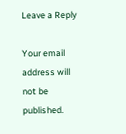Leave a Reply

Your email address will not be published.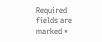Required fields are marked *